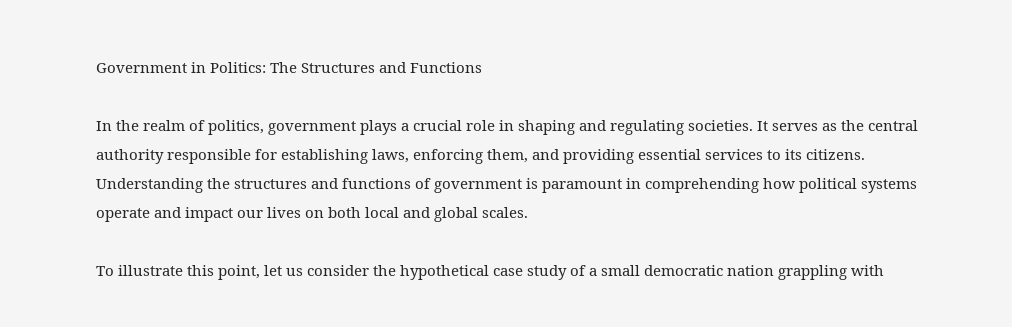Government in Politics: The Structures and Functions

In the realm of politics, government plays a crucial role in shaping and regulating societies. It serves as the central authority responsible for establishing laws, enforcing them, and providing essential services to its citizens. Understanding the structures and functions of government is paramount in comprehending how political systems operate and impact our lives on both local and global scales.

To illustrate this point, let us consider the hypothetical case study of a small democratic nation grappling with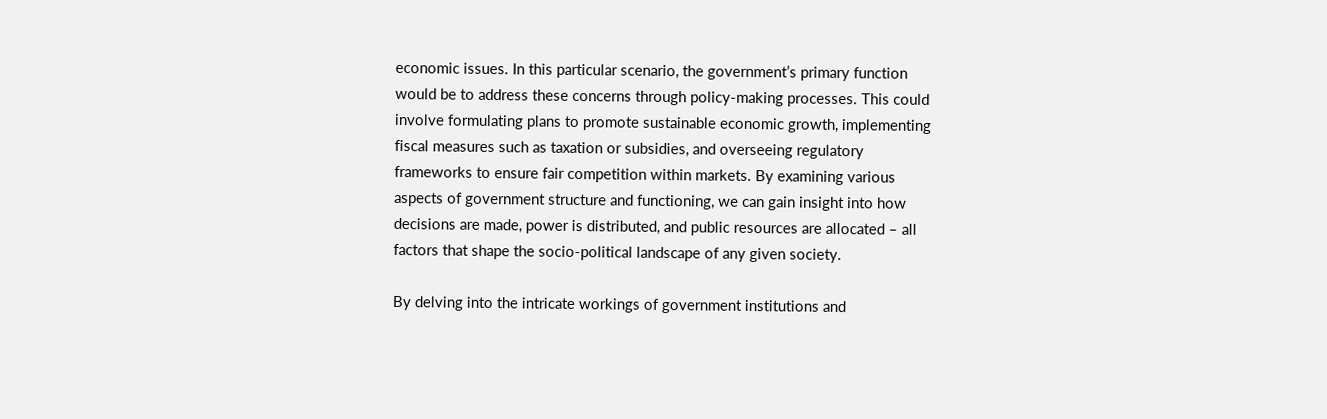economic issues. In this particular scenario, the government’s primary function would be to address these concerns through policy-making processes. This could involve formulating plans to promote sustainable economic growth, implementing fiscal measures such as taxation or subsidies, and overseeing regulatory frameworks to ensure fair competition within markets. By examining various aspects of government structure and functioning, we can gain insight into how decisions are made, power is distributed, and public resources are allocated – all factors that shape the socio-political landscape of any given society.

By delving into the intricate workings of government institutions and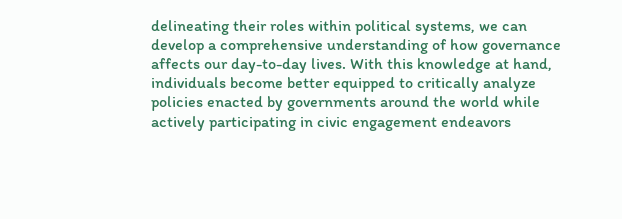delineating their roles within political systems, we can develop a comprehensive understanding of how governance affects our day-to-day lives. With this knowledge at hand, individuals become better equipped to critically analyze policies enacted by governments around the world while actively participating in civic engagement endeavors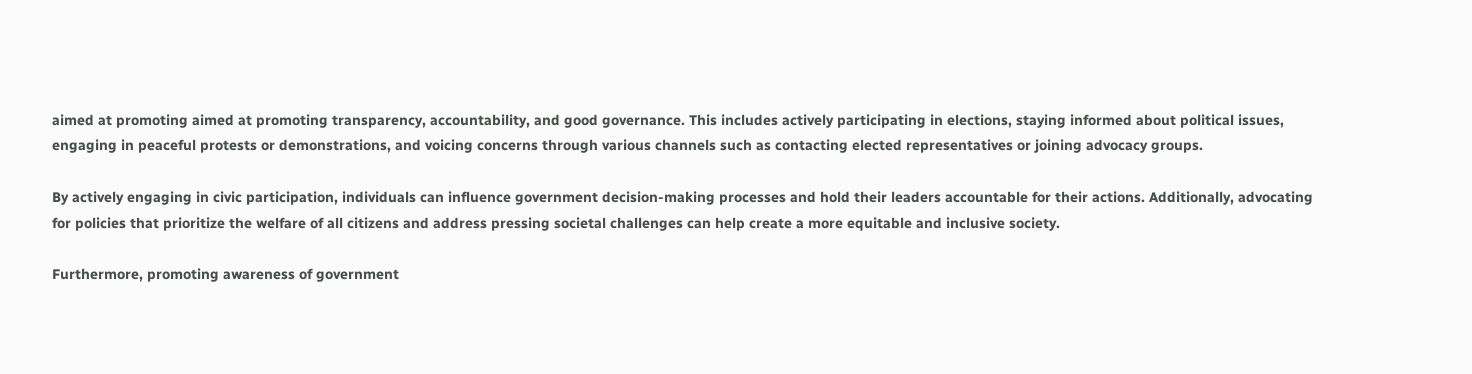aimed at promoting aimed at promoting transparency, accountability, and good governance. This includes actively participating in elections, staying informed about political issues, engaging in peaceful protests or demonstrations, and voicing concerns through various channels such as contacting elected representatives or joining advocacy groups.

By actively engaging in civic participation, individuals can influence government decision-making processes and hold their leaders accountable for their actions. Additionally, advocating for policies that prioritize the welfare of all citizens and address pressing societal challenges can help create a more equitable and inclusive society.

Furthermore, promoting awareness of government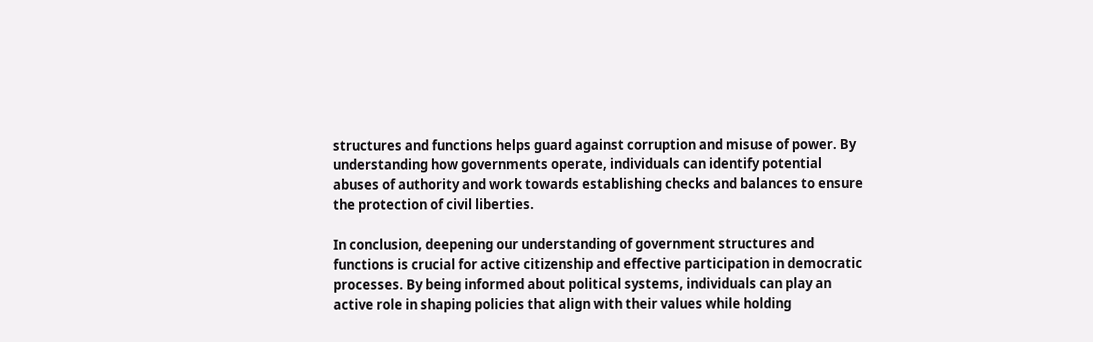structures and functions helps guard against corruption and misuse of power. By understanding how governments operate, individuals can identify potential abuses of authority and work towards establishing checks and balances to ensure the protection of civil liberties.

In conclusion, deepening our understanding of government structures and functions is crucial for active citizenship and effective participation in democratic processes. By being informed about political systems, individuals can play an active role in shaping policies that align with their values while holding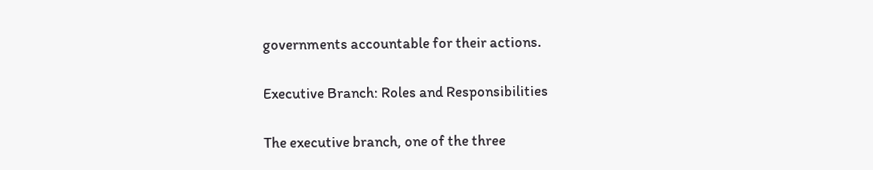governments accountable for their actions.

Executive Branch: Roles and Responsibilities

The executive branch, one of the three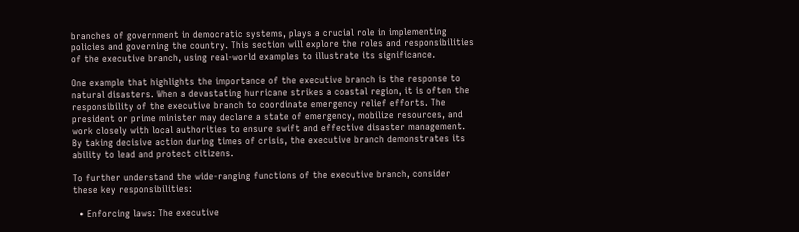branches of government in democratic systems, plays a crucial role in implementing policies and governing the country. This section will explore the roles and responsibilities of the executive branch, using real-world examples to illustrate its significance.

One example that highlights the importance of the executive branch is the response to natural disasters. When a devastating hurricane strikes a coastal region, it is often the responsibility of the executive branch to coordinate emergency relief efforts. The president or prime minister may declare a state of emergency, mobilize resources, and work closely with local authorities to ensure swift and effective disaster management. By taking decisive action during times of crisis, the executive branch demonstrates its ability to lead and protect citizens.

To further understand the wide-ranging functions of the executive branch, consider these key responsibilities:

  • Enforcing laws: The executive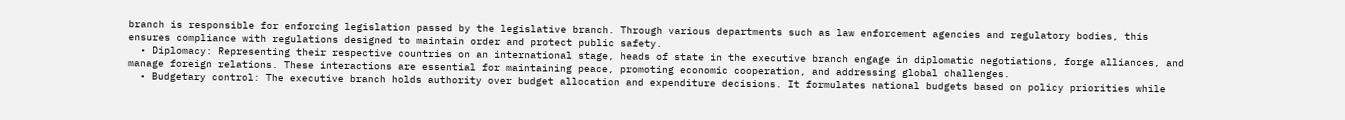branch is responsible for enforcing legislation passed by the legislative branch. Through various departments such as law enforcement agencies and regulatory bodies, this ensures compliance with regulations designed to maintain order and protect public safety.
  • Diplomacy: Representing their respective countries on an international stage, heads of state in the executive branch engage in diplomatic negotiations, forge alliances, and manage foreign relations. These interactions are essential for maintaining peace, promoting economic cooperation, and addressing global challenges.
  • Budgetary control: The executive branch holds authority over budget allocation and expenditure decisions. It formulates national budgets based on policy priorities while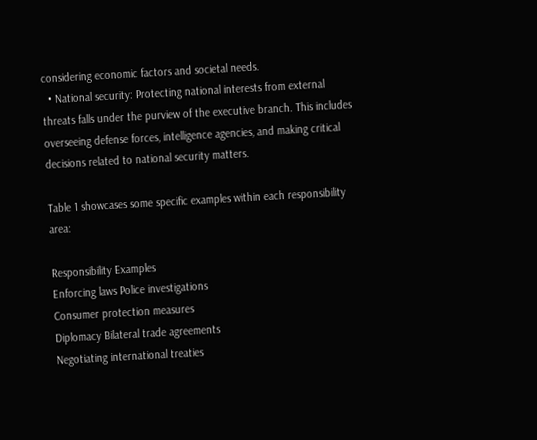considering economic factors and societal needs.
  • National security: Protecting national interests from external threats falls under the purview of the executive branch. This includes overseeing defense forces, intelligence agencies, and making critical decisions related to national security matters.

Table 1 showcases some specific examples within each responsibility area:

Responsibility Examples
Enforcing laws Police investigations
Consumer protection measures
Diplomacy Bilateral trade agreements
Negotiating international treaties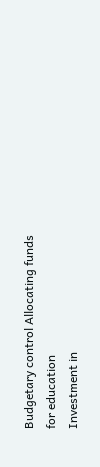Budgetary control Allocating funds for education
Investment in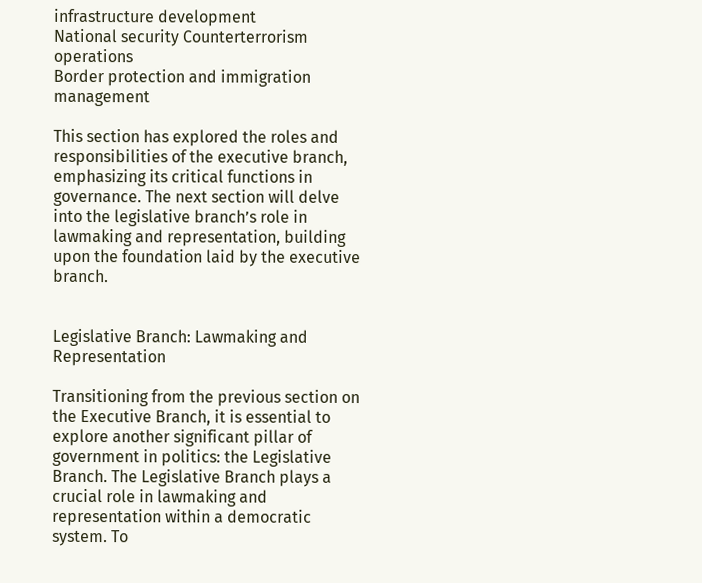infrastructure development
National security Counterterrorism operations
Border protection and immigration management

This section has explored the roles and responsibilities of the executive branch, emphasizing its critical functions in governance. The next section will delve into the legislative branch’s role in lawmaking and representation, building upon the foundation laid by the executive branch.


Legislative Branch: Lawmaking and Representation

Transitioning from the previous section on the Executive Branch, it is essential to explore another significant pillar of government in politics: the Legislative Branch. The Legislative Branch plays a crucial role in lawmaking and representation within a democratic system. To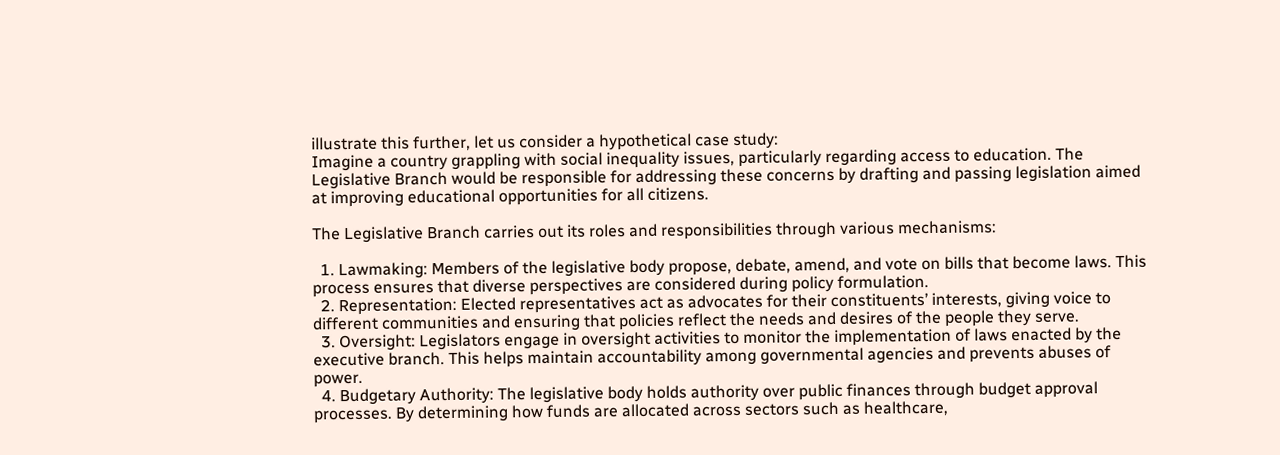illustrate this further, let us consider a hypothetical case study:
Imagine a country grappling with social inequality issues, particularly regarding access to education. The Legislative Branch would be responsible for addressing these concerns by drafting and passing legislation aimed at improving educational opportunities for all citizens.

The Legislative Branch carries out its roles and responsibilities through various mechanisms:

  1. Lawmaking: Members of the legislative body propose, debate, amend, and vote on bills that become laws. This process ensures that diverse perspectives are considered during policy formulation.
  2. Representation: Elected representatives act as advocates for their constituents’ interests, giving voice to different communities and ensuring that policies reflect the needs and desires of the people they serve.
  3. Oversight: Legislators engage in oversight activities to monitor the implementation of laws enacted by the executive branch. This helps maintain accountability among governmental agencies and prevents abuses of power.
  4. Budgetary Authority: The legislative body holds authority over public finances through budget approval processes. By determining how funds are allocated across sectors such as healthcare,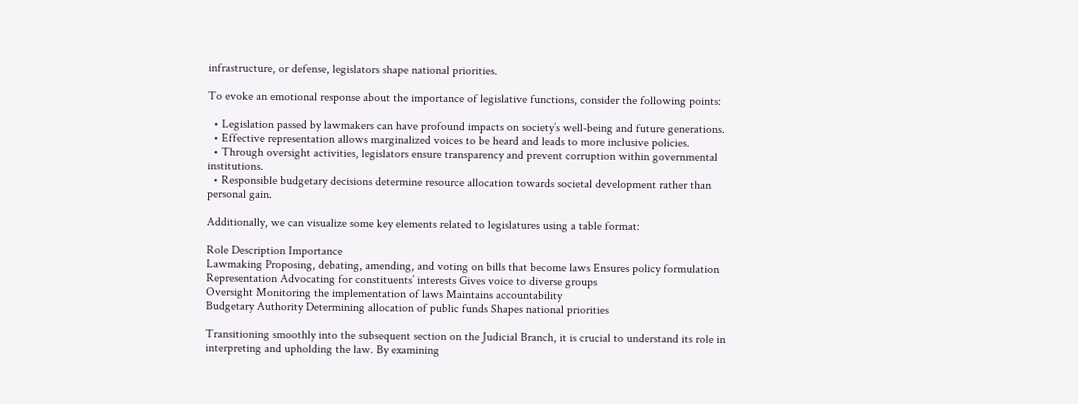infrastructure, or defense, legislators shape national priorities.

To evoke an emotional response about the importance of legislative functions, consider the following points:

  • Legislation passed by lawmakers can have profound impacts on society’s well-being and future generations.
  • Effective representation allows marginalized voices to be heard and leads to more inclusive policies.
  • Through oversight activities, legislators ensure transparency and prevent corruption within governmental institutions.
  • Responsible budgetary decisions determine resource allocation towards societal development rather than personal gain.

Additionally, we can visualize some key elements related to legislatures using a table format:

Role Description Importance
Lawmaking Proposing, debating, amending, and voting on bills that become laws Ensures policy formulation
Representation Advocating for constituents’ interests Gives voice to diverse groups
Oversight Monitoring the implementation of laws Maintains accountability
Budgetary Authority Determining allocation of public funds Shapes national priorities

Transitioning smoothly into the subsequent section on the Judicial Branch, it is crucial to understand its role in interpreting and upholding the law. By examining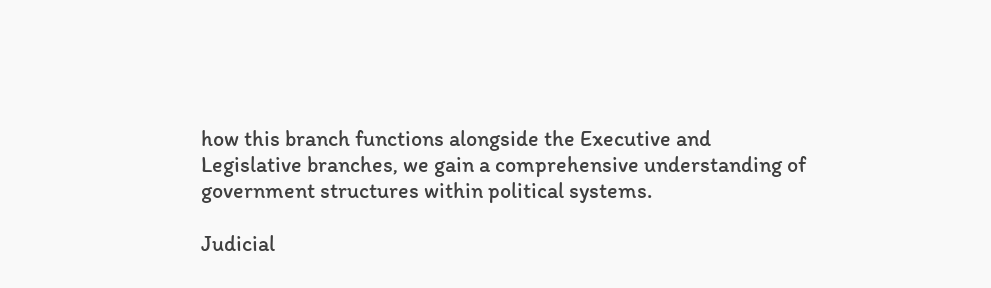how this branch functions alongside the Executive and Legislative branches, we gain a comprehensive understanding of government structures within political systems.

Judicial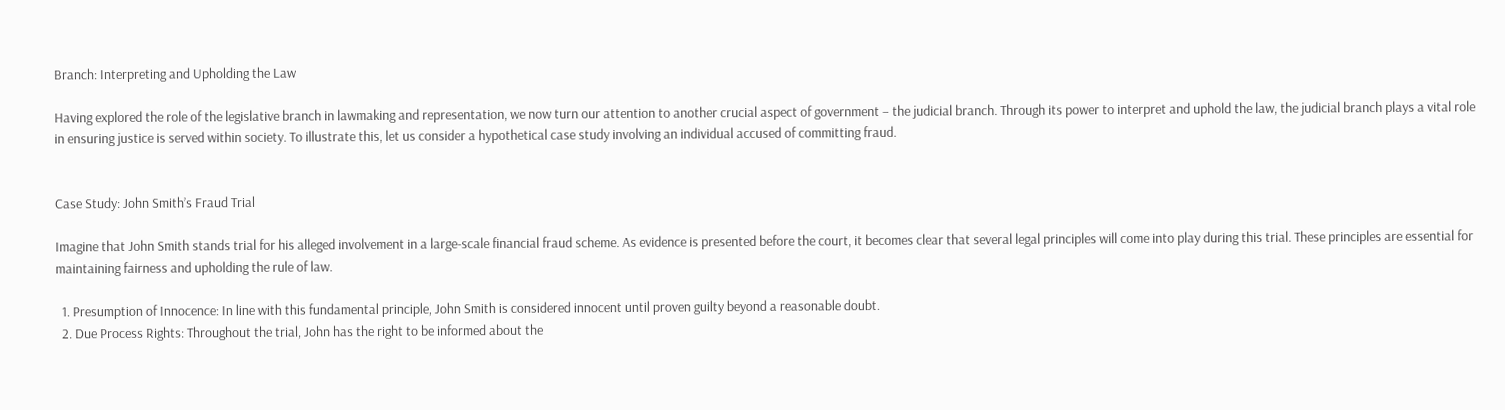Branch: Interpreting and Upholding the Law

Having explored the role of the legislative branch in lawmaking and representation, we now turn our attention to another crucial aspect of government – the judicial branch. Through its power to interpret and uphold the law, the judicial branch plays a vital role in ensuring justice is served within society. To illustrate this, let us consider a hypothetical case study involving an individual accused of committing fraud.


Case Study: John Smith’s Fraud Trial

Imagine that John Smith stands trial for his alleged involvement in a large-scale financial fraud scheme. As evidence is presented before the court, it becomes clear that several legal principles will come into play during this trial. These principles are essential for maintaining fairness and upholding the rule of law.

  1. Presumption of Innocence: In line with this fundamental principle, John Smith is considered innocent until proven guilty beyond a reasonable doubt.
  2. Due Process Rights: Throughout the trial, John has the right to be informed about the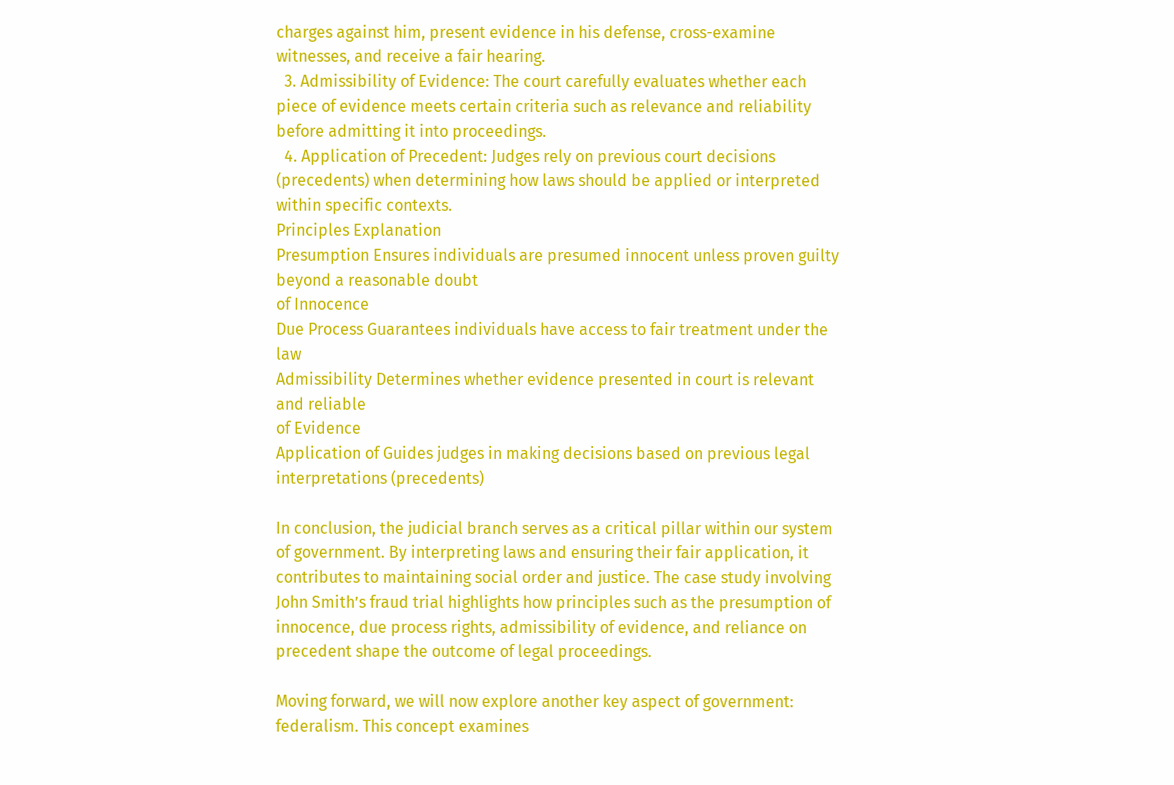charges against him, present evidence in his defense, cross-examine witnesses, and receive a fair hearing.
  3. Admissibility of Evidence: The court carefully evaluates whether each piece of evidence meets certain criteria such as relevance and reliability before admitting it into proceedings.
  4. Application of Precedent: Judges rely on previous court decisions (precedents) when determining how laws should be applied or interpreted within specific contexts.
Principles Explanation
Presumption Ensures individuals are presumed innocent unless proven guilty beyond a reasonable doubt
of Innocence
Due Process Guarantees individuals have access to fair treatment under the law
Admissibility Determines whether evidence presented in court is relevant and reliable
of Evidence
Application of Guides judges in making decisions based on previous legal interpretations (precedents)

In conclusion, the judicial branch serves as a critical pillar within our system of government. By interpreting laws and ensuring their fair application, it contributes to maintaining social order and justice. The case study involving John Smith’s fraud trial highlights how principles such as the presumption of innocence, due process rights, admissibility of evidence, and reliance on precedent shape the outcome of legal proceedings.

Moving forward, we will now explore another key aspect of government: federalism. This concept examines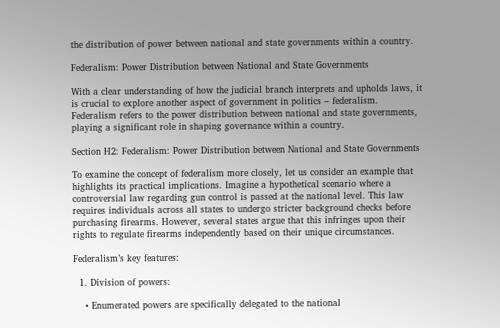the distribution of power between national and state governments within a country.

Federalism: Power Distribution between National and State Governments

With a clear understanding of how the judicial branch interprets and upholds laws, it is crucial to explore another aspect of government in politics – federalism. Federalism refers to the power distribution between national and state governments, playing a significant role in shaping governance within a country.

Section H2: Federalism: Power Distribution between National and State Governments

To examine the concept of federalism more closely, let us consider an example that highlights its practical implications. Imagine a hypothetical scenario where a controversial law regarding gun control is passed at the national level. This law requires individuals across all states to undergo stricter background checks before purchasing firearms. However, several states argue that this infringes upon their rights to regulate firearms independently based on their unique circumstances.

Federalism’s key features:

  1. Division of powers:

    • Enumerated powers are specifically delegated to the national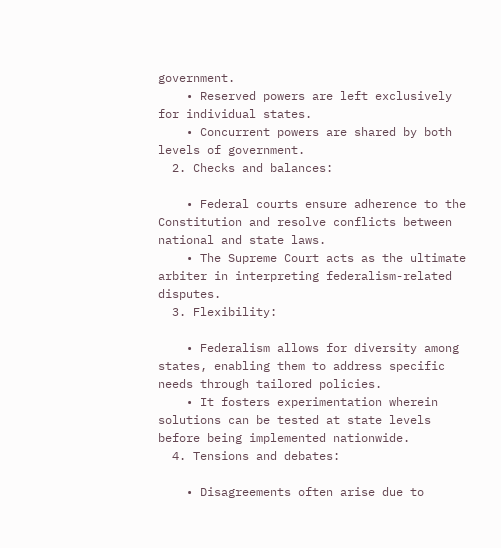government.
    • Reserved powers are left exclusively for individual states.
    • Concurrent powers are shared by both levels of government.
  2. Checks and balances:

    • Federal courts ensure adherence to the Constitution and resolve conflicts between national and state laws.
    • The Supreme Court acts as the ultimate arbiter in interpreting federalism-related disputes.
  3. Flexibility:

    • Federalism allows for diversity among states, enabling them to address specific needs through tailored policies.
    • It fosters experimentation wherein solutions can be tested at state levels before being implemented nationwide.
  4. Tensions and debates:

    • Disagreements often arise due to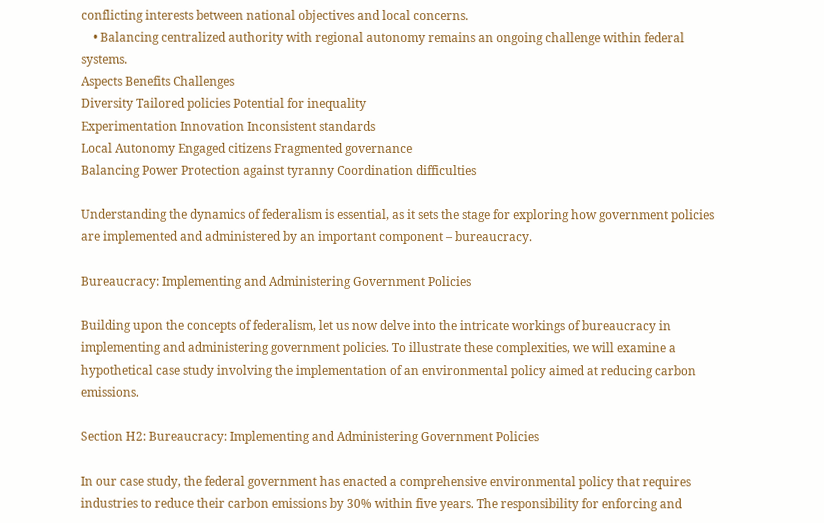conflicting interests between national objectives and local concerns.
    • Balancing centralized authority with regional autonomy remains an ongoing challenge within federal systems.
Aspects Benefits Challenges
Diversity Tailored policies Potential for inequality
Experimentation Innovation Inconsistent standards
Local Autonomy Engaged citizens Fragmented governance
Balancing Power Protection against tyranny Coordination difficulties

Understanding the dynamics of federalism is essential, as it sets the stage for exploring how government policies are implemented and administered by an important component – bureaucracy.

Bureaucracy: Implementing and Administering Government Policies

Building upon the concepts of federalism, let us now delve into the intricate workings of bureaucracy in implementing and administering government policies. To illustrate these complexities, we will examine a hypothetical case study involving the implementation of an environmental policy aimed at reducing carbon emissions.

Section H2: Bureaucracy: Implementing and Administering Government Policies

In our case study, the federal government has enacted a comprehensive environmental policy that requires industries to reduce their carbon emissions by 30% within five years. The responsibility for enforcing and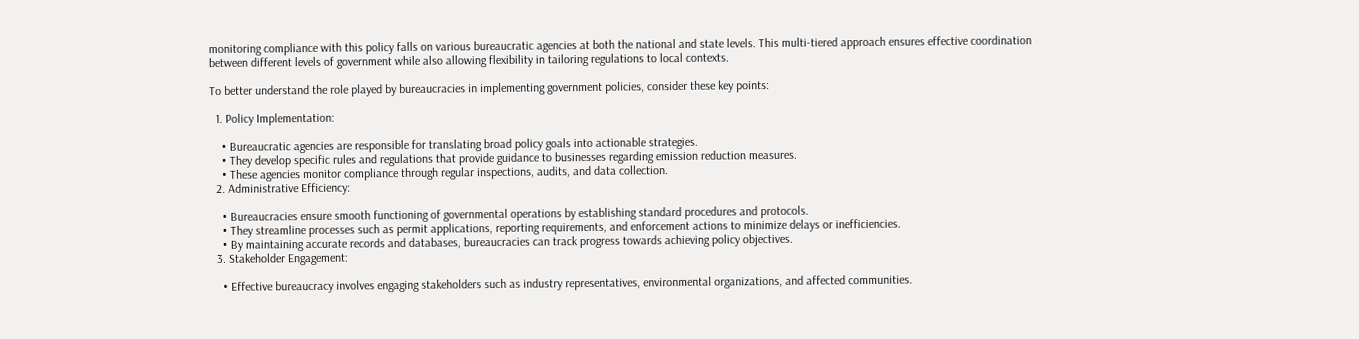monitoring compliance with this policy falls on various bureaucratic agencies at both the national and state levels. This multi-tiered approach ensures effective coordination between different levels of government while also allowing flexibility in tailoring regulations to local contexts.

To better understand the role played by bureaucracies in implementing government policies, consider these key points:

  1. Policy Implementation:

    • Bureaucratic agencies are responsible for translating broad policy goals into actionable strategies.
    • They develop specific rules and regulations that provide guidance to businesses regarding emission reduction measures.
    • These agencies monitor compliance through regular inspections, audits, and data collection.
  2. Administrative Efficiency:

    • Bureaucracies ensure smooth functioning of governmental operations by establishing standard procedures and protocols.
    • They streamline processes such as permit applications, reporting requirements, and enforcement actions to minimize delays or inefficiencies.
    • By maintaining accurate records and databases, bureaucracies can track progress towards achieving policy objectives.
  3. Stakeholder Engagement:

    • Effective bureaucracy involves engaging stakeholders such as industry representatives, environmental organizations, and affected communities.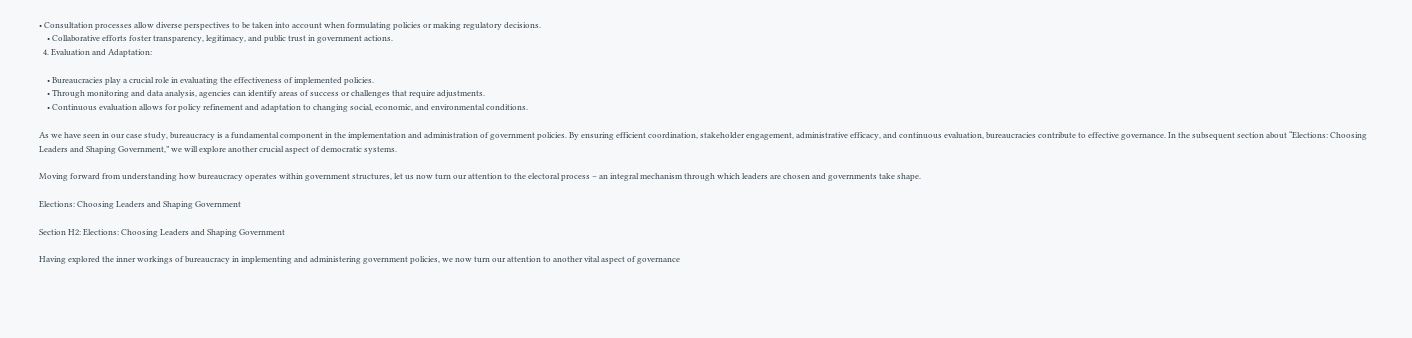• Consultation processes allow diverse perspectives to be taken into account when formulating policies or making regulatory decisions.
    • Collaborative efforts foster transparency, legitimacy, and public trust in government actions.
  4. Evaluation and Adaptation:

    • Bureaucracies play a crucial role in evaluating the effectiveness of implemented policies.
    • Through monitoring and data analysis, agencies can identify areas of success or challenges that require adjustments.
    • Continuous evaluation allows for policy refinement and adaptation to changing social, economic, and environmental conditions.

As we have seen in our case study, bureaucracy is a fundamental component in the implementation and administration of government policies. By ensuring efficient coordination, stakeholder engagement, administrative efficacy, and continuous evaluation, bureaucracies contribute to effective governance. In the subsequent section about “Elections: Choosing Leaders and Shaping Government,” we will explore another crucial aspect of democratic systems.

Moving forward from understanding how bureaucracy operates within government structures, let us now turn our attention to the electoral process – an integral mechanism through which leaders are chosen and governments take shape.

Elections: Choosing Leaders and Shaping Government

Section H2: Elections: Choosing Leaders and Shaping Government

Having explored the inner workings of bureaucracy in implementing and administering government policies, we now turn our attention to another vital aspect of governance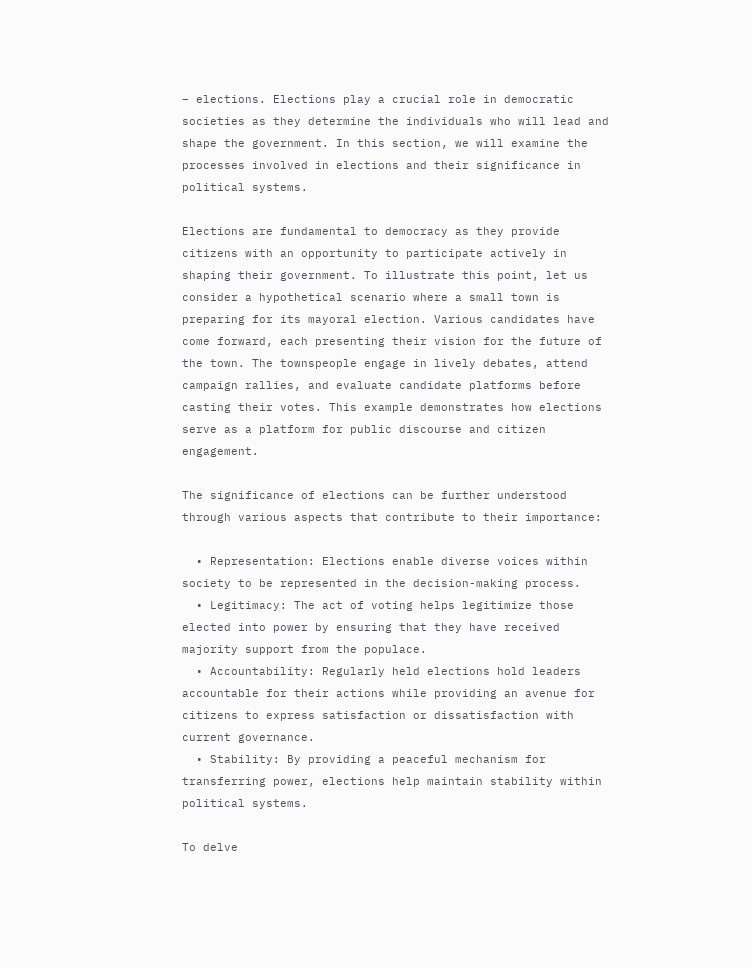– elections. Elections play a crucial role in democratic societies as they determine the individuals who will lead and shape the government. In this section, we will examine the processes involved in elections and their significance in political systems.

Elections are fundamental to democracy as they provide citizens with an opportunity to participate actively in shaping their government. To illustrate this point, let us consider a hypothetical scenario where a small town is preparing for its mayoral election. Various candidates have come forward, each presenting their vision for the future of the town. The townspeople engage in lively debates, attend campaign rallies, and evaluate candidate platforms before casting their votes. This example demonstrates how elections serve as a platform for public discourse and citizen engagement.

The significance of elections can be further understood through various aspects that contribute to their importance:

  • Representation: Elections enable diverse voices within society to be represented in the decision-making process.
  • Legitimacy: The act of voting helps legitimize those elected into power by ensuring that they have received majority support from the populace.
  • Accountability: Regularly held elections hold leaders accountable for their actions while providing an avenue for citizens to express satisfaction or dissatisfaction with current governance.
  • Stability: By providing a peaceful mechanism for transferring power, elections help maintain stability within political systems.

To delve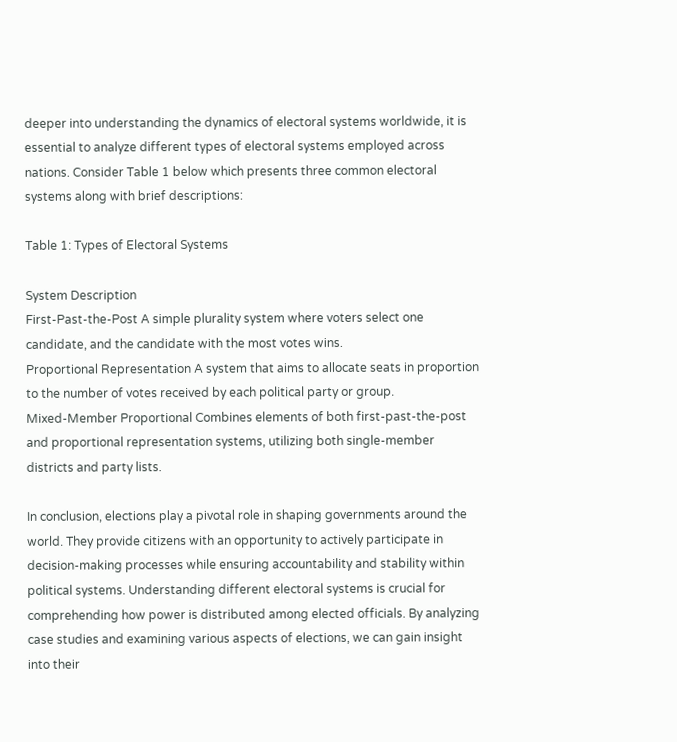deeper into understanding the dynamics of electoral systems worldwide, it is essential to analyze different types of electoral systems employed across nations. Consider Table 1 below which presents three common electoral systems along with brief descriptions:

Table 1: Types of Electoral Systems

System Description
First-Past-the-Post A simple plurality system where voters select one candidate, and the candidate with the most votes wins.
Proportional Representation A system that aims to allocate seats in proportion to the number of votes received by each political party or group.
Mixed-Member Proportional Combines elements of both first-past-the-post and proportional representation systems, utilizing both single-member districts and party lists.

In conclusion, elections play a pivotal role in shaping governments around the world. They provide citizens with an opportunity to actively participate in decision-making processes while ensuring accountability and stability within political systems. Understanding different electoral systems is crucial for comprehending how power is distributed among elected officials. By analyzing case studies and examining various aspects of elections, we can gain insight into their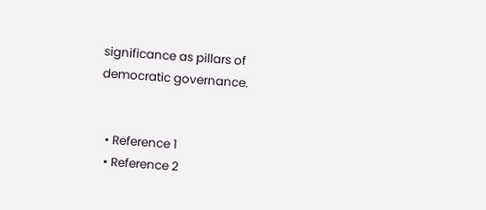significance as pillars of democratic governance.


  • Reference 1
  • Reference 2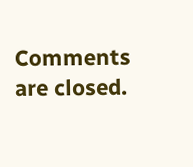Comments are closed.